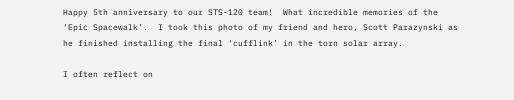Happy 5th anniversary to our STS-120 team!  What incredible memories of the ‘Epic Spacewalk’.  I took this photo of my friend and hero, Scott Parazynski as he finished installing the final ‘cufflink’ in the torn solar array.

I often reflect on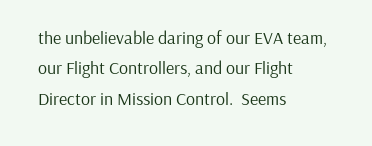the unbelievable daring of our EVA team, our Flight Controllers, and our Flight Director in Mission Control.  Seems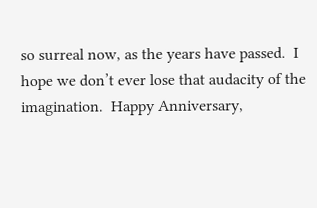so surreal now, as the years have passed.  I hope we don’t ever lose that audacity of the imagination.  Happy Anniversary,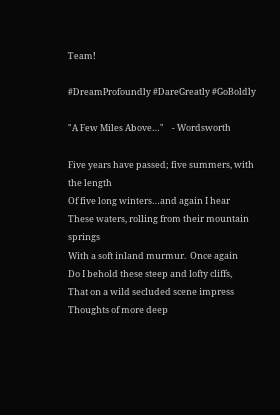Team!

#DreamProfoundly #DareGreatly #GoBoldly

"A Few Miles Above…"    - Wordsworth

Five years have passed; five summers, with the length
Of five long winters…and again I hear
These waters, rolling from their mountain springs
With a soft inland murmur.  Once again
Do I behold these steep and lofty cliffs,
That on a wild secluded scene impress
Thoughts of more deep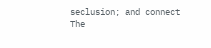seclusion; and connect
The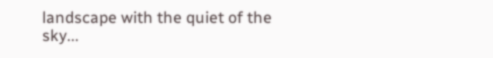landscape with the quiet of the sky...